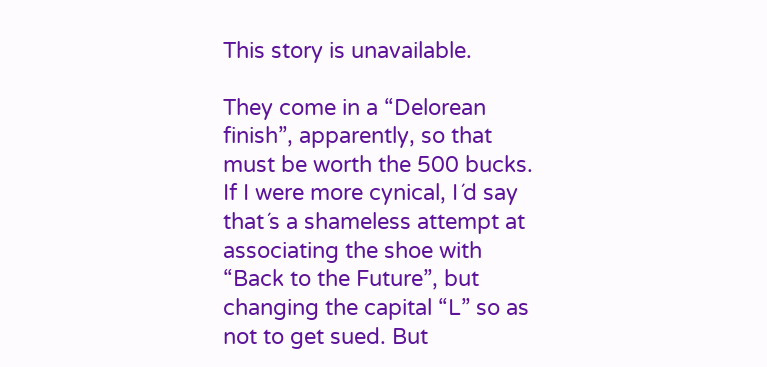This story is unavailable.

They come in a “Delorean finish”, apparently, so that must be worth the 500 bucks. If I were more cynical, I´d say that´s a shameless attempt at associating the shoe with “Back to the Future”, but changing the capital “L” so as not to get sued. But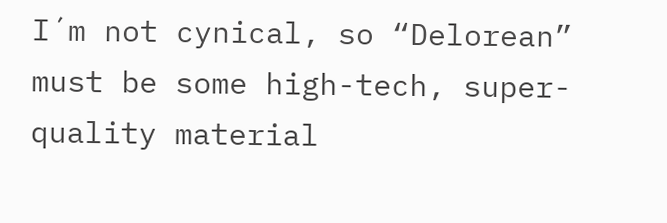I´m not cynical, so “Delorean” must be some high-tech, super-quality material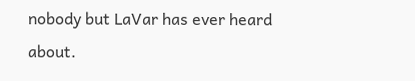nobody but LaVar has ever heard about.